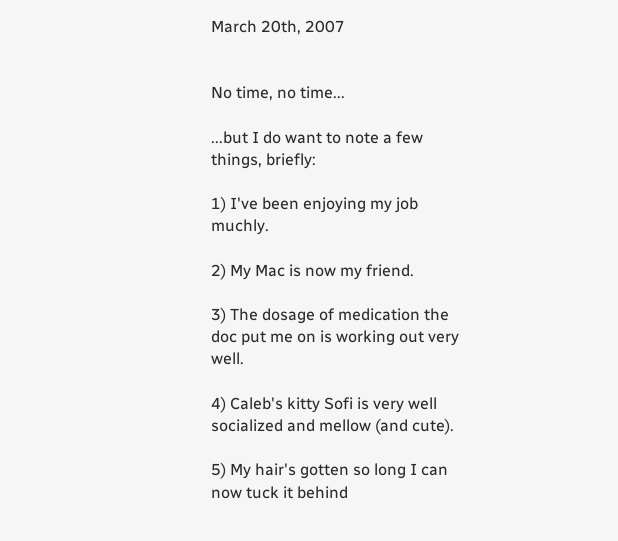March 20th, 2007


No time, no time...

...but I do want to note a few things, briefly:

1) I've been enjoying my job muchly.

2) My Mac is now my friend.

3) The dosage of medication the doc put me on is working out very well.

4) Caleb's kitty Sofi is very well socialized and mellow (and cute).

5) My hair's gotten so long I can now tuck it behind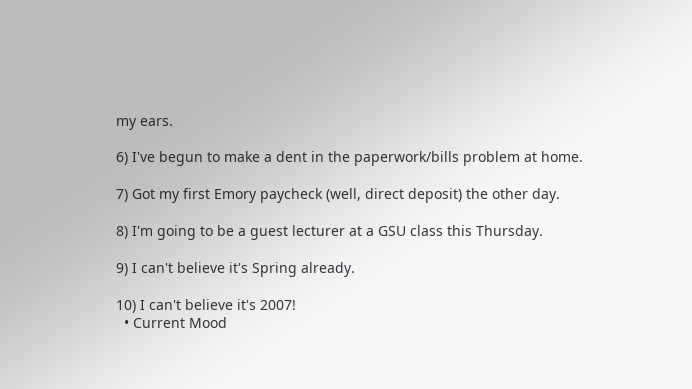my ears.

6) I've begun to make a dent in the paperwork/bills problem at home.

7) Got my first Emory paycheck (well, direct deposit) the other day.

8) I'm going to be a guest lecturer at a GSU class this Thursday.

9) I can't believe it's Spring already.

10) I can't believe it's 2007!
  • Current Mood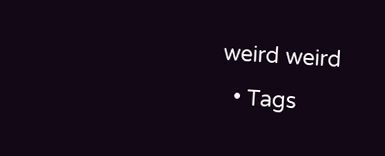weird weird
  • Tags